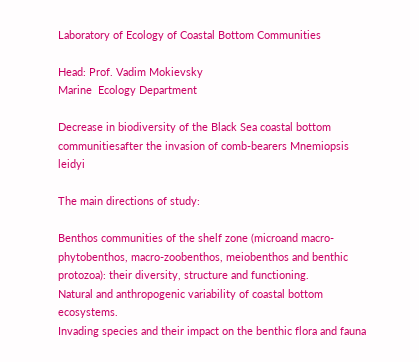Laboratory of Ecology of Coastal Bottom Communities

Head: Prof. Vadim Mokievsky
Marine  Ecology Department

Decrease in biodiversity of the Black Sea coastal bottom communitiesafter the invasion of comb-bearers Mnemiopsis leidyi

The main directions of study:

Benthos communities of the shelf zone (microand macro-phytobenthos, macro-zoobenthos, meiobenthos and benthic protozoa): their diversity, structure and functioning.
Natural and anthropogenic variability of coastal bottom ecosystems.
Invading species and their impact on the benthic flora and fauna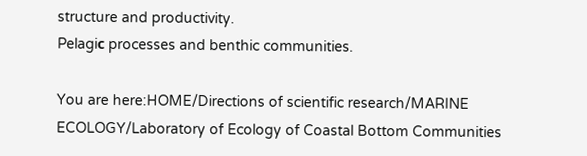structure and productivity.
Pelagiс processes and benthic communities.

You are here:HOME/Directions of scientific research/MARINE ECOLOGY/Laboratory of Ecology of Coastal Bottom Communities